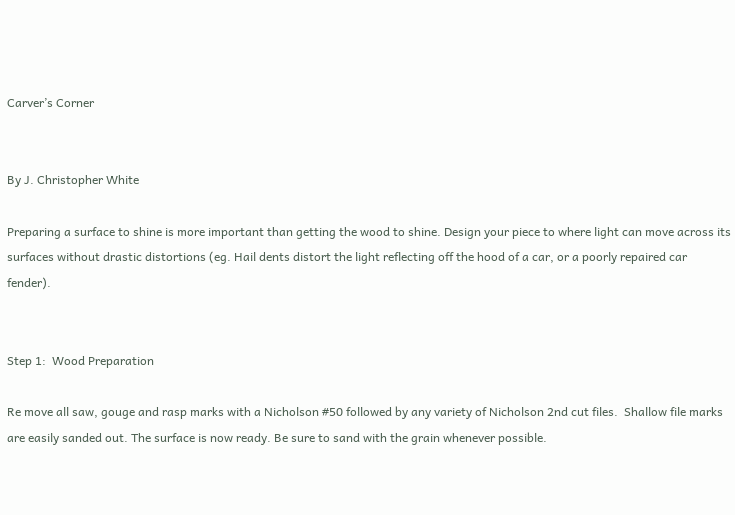Carver’s Corner


By J. Christopher White

Preparing a surface to shine is more important than getting the wood to shine. Design your piece to where light can move across its surfaces without drastic distortions (eg. Hail dents distort the light reflecting off the hood of a car, or a poorly repaired car fender).


Step 1:  Wood Preparation

Re move all saw, gouge and rasp marks with a Nicholson #50 followed by any variety of Nicholson 2nd cut files.  Shallow file marks are easily sanded out. The surface is now ready. Be sure to sand with the grain whenever possible.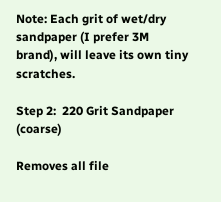Note: Each grit of wet/dry sandpaper (I prefer 3M brand), will leave its own tiny scratches.

Step 2:  220 Grit Sandpaper (coarse)

Removes all file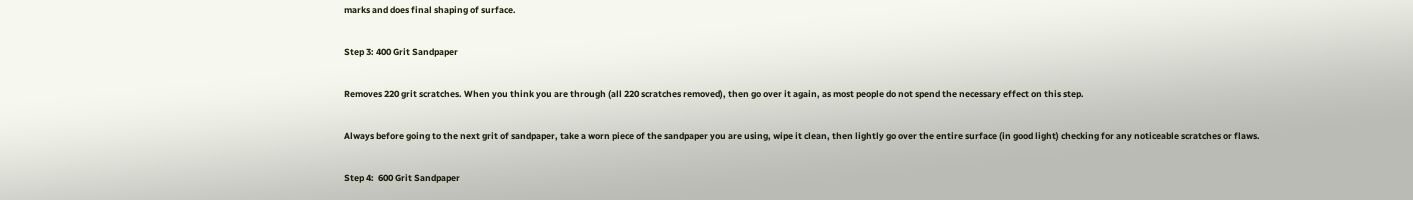marks and does final shaping of surface.

Step 3: 400 Grit Sandpaper

Removes 220 grit scratches. When you think you are through (all 220 scratches removed), then go over it again, as most people do not spend the necessary effect on this step.

Always before going to the next grit of sandpaper, take a worn piece of the sandpaper you are using, wipe it clean, then lightly go over the entire surface (in good light) checking for any noticeable scratches or flaws.

Step 4:  600 Grit Sandpaper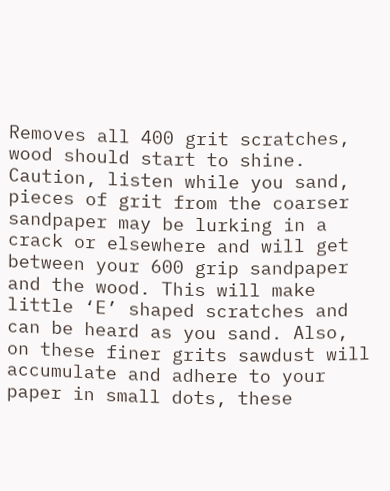Removes all 400 grit scratches, wood should start to shine. Caution, listen while you sand, pieces of grit from the coarser sandpaper may be lurking in a crack or elsewhere and will get between your 600 grip sandpaper and the wood. This will make little ‘E’ shaped scratches and can be heard as you sand. Also, on these finer grits sawdust will accumulate and adhere to your paper in small dots, these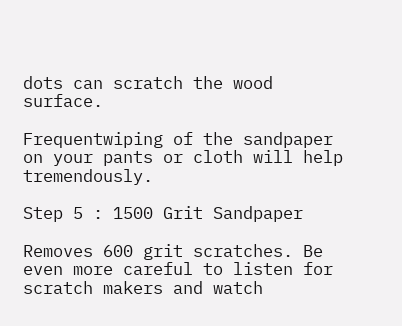dots can scratch the wood surface.

Frequentwiping of the sandpaper on your pants or cloth will help tremendously.

Step 5 : 1500 Grit Sandpaper

Removes 600 grit scratches. Be even more careful to listen for scratch makers and watch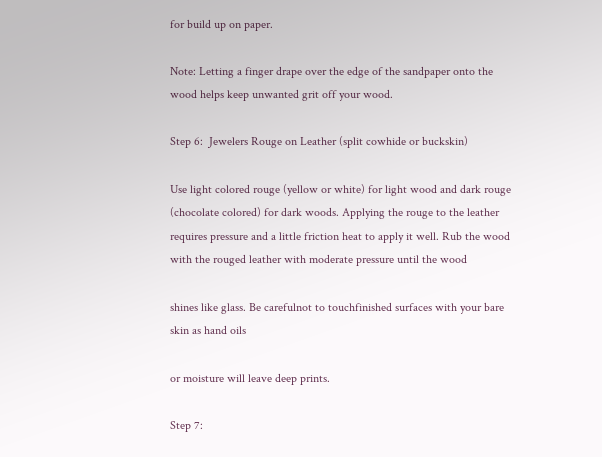for build up on paper.

Note: Letting a finger drape over the edge of the sandpaper onto the wood helps keep unwanted grit off your wood.

Step 6:  Jewelers Rouge on Leather (split cowhide or buckskin)

Use light colored rouge (yellow or white) for light wood and dark rouge (chocolate colored) for dark woods. Applying the rouge to the leather requires pressure and a little friction heat to apply it well. Rub the wood with the rouged leather with moderate pressure until the wood

shines like glass. Be carefulnot to touchfinished surfaces with your bare skin as hand oils

or moisture will leave deep prints.

Step 7: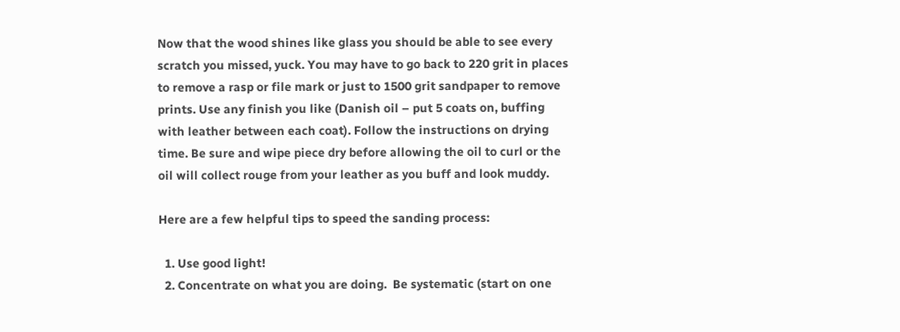Now that the wood shines like glass you should be able to see every scratch you missed, yuck. You may have to go back to 220 grit in places to remove a rasp or file mark or just to 1500 grit sandpaper to remove prints. Use any finish you like (Danish oil – put 5 coats on, buffing with leather between each coat). Follow the instructions on drying time. Be sure and wipe piece dry before allowing the oil to curl or the oil will collect rouge from your leather as you buff and look muddy.

Here are a few helpful tips to speed the sanding process:

  1. Use good light!
  2. Concentrate on what you are doing.  Be systematic (start on one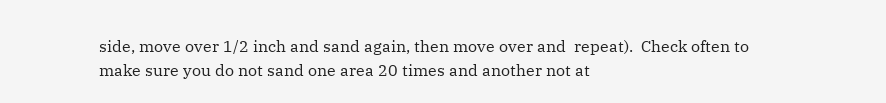side, move over 1/2 inch and sand again, then move over and  repeat).  Check often to make sure you do not sand one area 20 times and another not at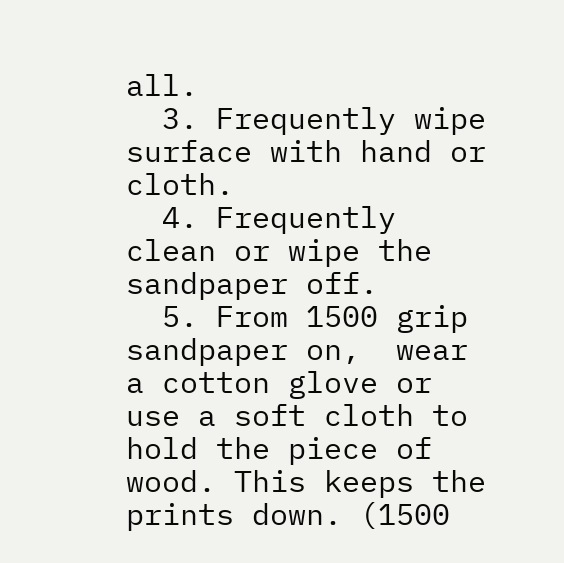all.
  3. Frequently wipe surface with hand or cloth.
  4. Frequently clean or wipe the sandpaper off.
  5. From 1500 grip sandpaper on,  wear a cotton glove or use a soft cloth to hold the piece of wood. This keeps the prints down. (1500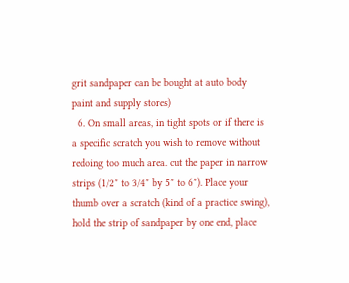grit sandpaper can be bought at auto body paint and supply stores)
  6. On small areas, in tight spots or if there is a specific scratch you wish to remove without redoing too much area. cut the paper in narrow strips (1/2″ to 3/4″ by 5″ to 6″). Place your thumb over a scratch (kind of a practice swing), hold the strip of sandpaper by one end, place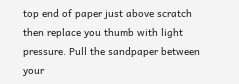top end of paper just above scratch then replace you thumb with light pressure. Pull the sandpaper between your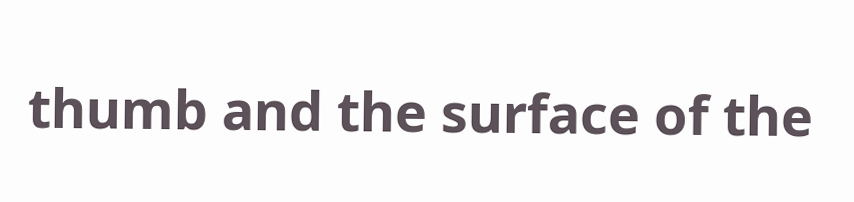thumb and the surface of the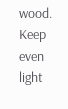wood. Keep even light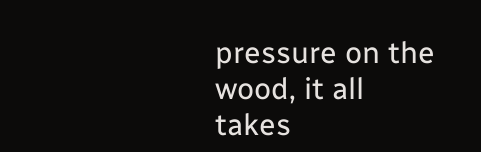pressure on the wood, it all takes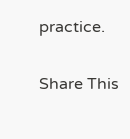practice.


Share This